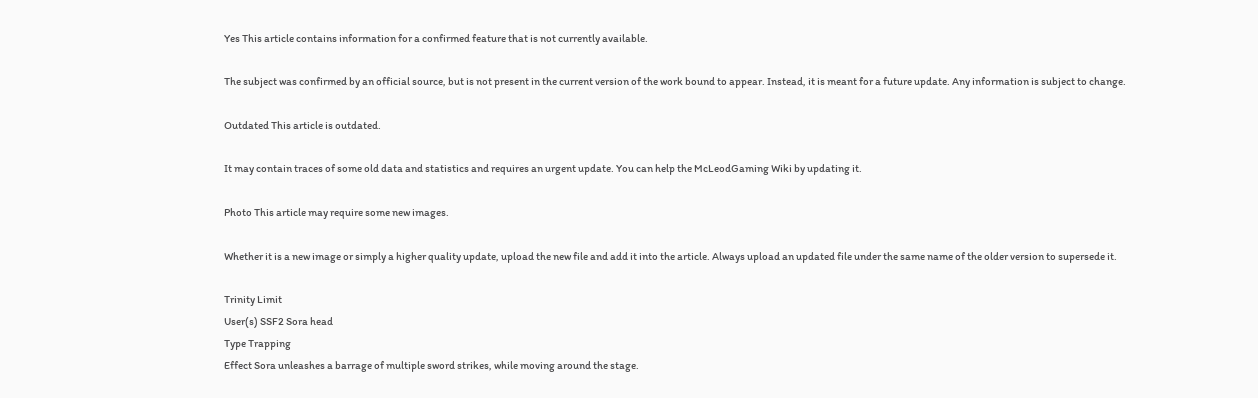Yes This article contains information for a confirmed feature that is not currently available.

The subject was confirmed by an official source, but is not present in the current version of the work bound to appear. Instead, it is meant for a future update. Any information is subject to change.

Outdated This article is outdated.

It may contain traces of some old data and statistics and requires an urgent update. You can help the McLeodGaming Wiki by updating it.

Photo This article may require some new images.

Whether it is a new image or simply a higher quality update, upload the new file and add it into the article. Always upload an updated file under the same name of the older version to supersede it.

Trinity Limit
User(s) SSF2 Sora head
Type Trapping
Effect Sora unleashes a barrage of multiple sword strikes, while moving around the stage.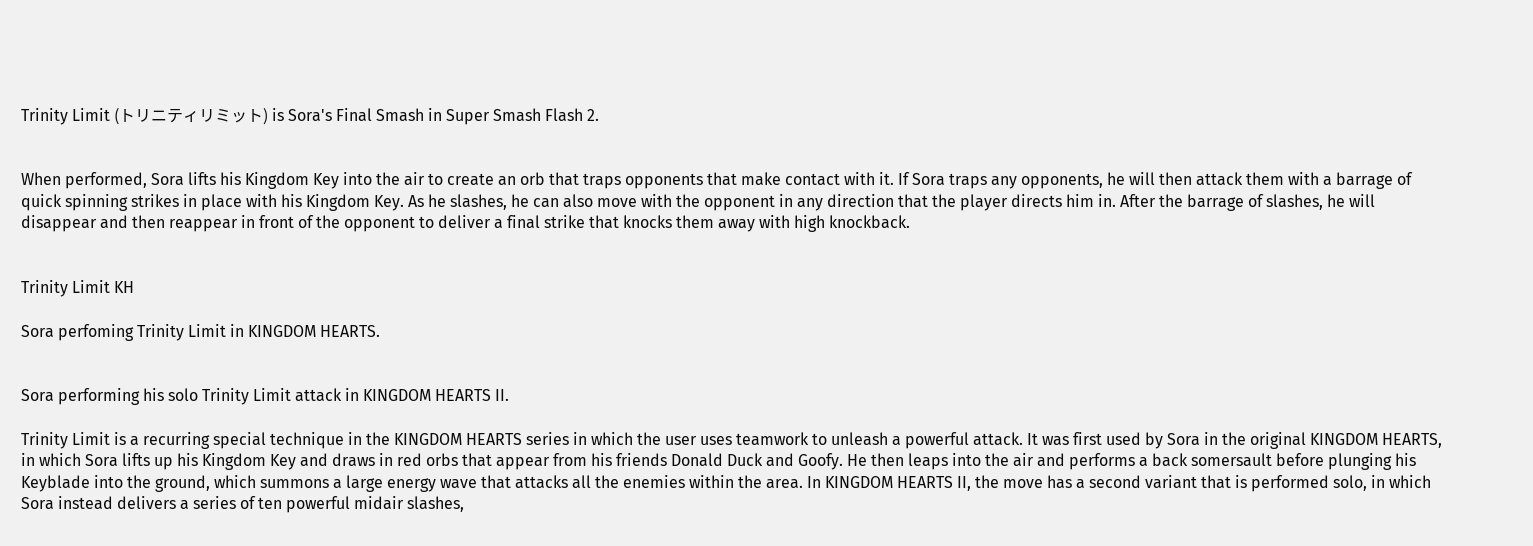Trinity Limit (トリニティリミット) is Sora's Final Smash in Super Smash Flash 2.


When performed, Sora lifts his Kingdom Key into the air to create an orb that traps opponents that make contact with it. If Sora traps any opponents, he will then attack them with a barrage of quick spinning strikes in place with his Kingdom Key. As he slashes, he can also move with the opponent in any direction that the player directs him in. After the barrage of slashes, he will disappear and then reappear in front of the opponent to deliver a final strike that knocks them away with high knockback.


Trinity Limit KH

Sora perfoming Trinity Limit in KINGDOM HEARTS.


Sora performing his solo Trinity Limit attack in KINGDOM HEARTS II.

Trinity Limit is a recurring special technique in the KINGDOM HEARTS series in which the user uses teamwork to unleash a powerful attack. It was first used by Sora in the original KINGDOM HEARTS, in which Sora lifts up his Kingdom Key and draws in red orbs that appear from his friends Donald Duck and Goofy. He then leaps into the air and performs a back somersault before plunging his Keyblade into the ground, which summons a large energy wave that attacks all the enemies within the area. In KINGDOM HEARTS II, the move has a second variant that is performed solo, in which Sora instead delivers a series of ten powerful midair slashes,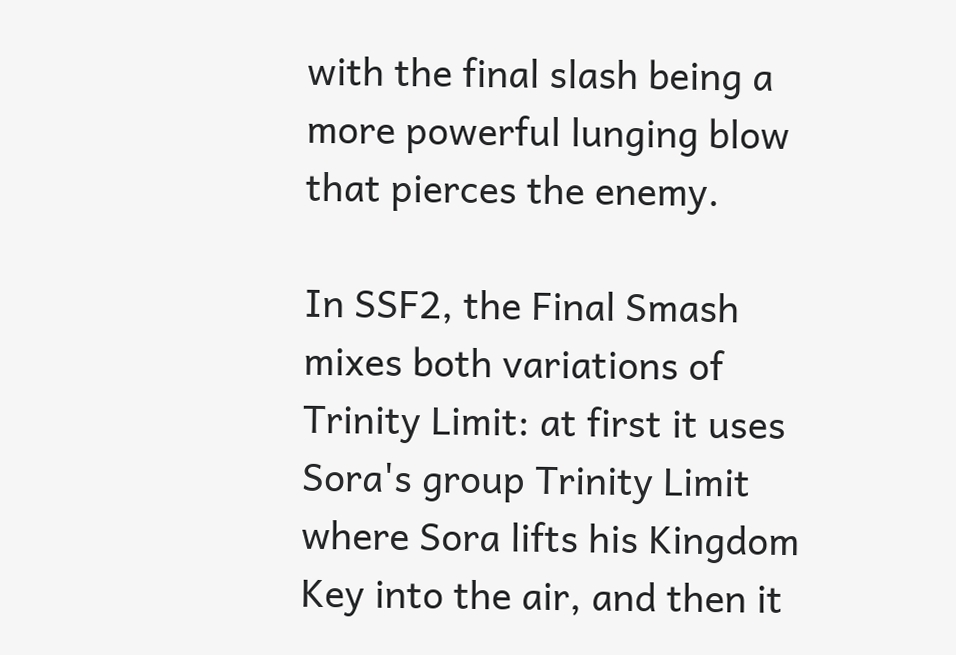with the final slash being a more powerful lunging blow that pierces the enemy.

In SSF2, the Final Smash mixes both variations of Trinity Limit: at first it uses Sora's group Trinity Limit where Sora lifts his Kingdom Key into the air, and then it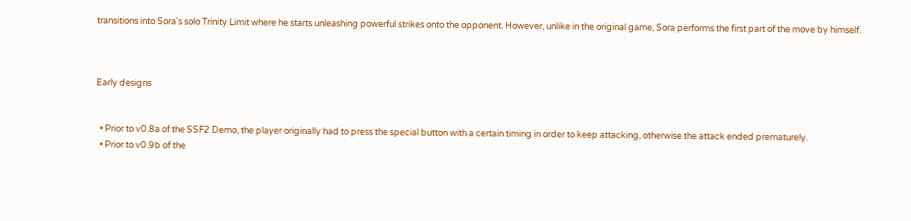transitions into Sora's solo Trinity Limit where he starts unleashing powerful strikes onto the opponent. However, unlike in the original game, Sora performs the first part of the move by himself.



Early designs


  • Prior to v0.8a of the SSF2 Demo, the player originally had to press the special button with a certain timing in order to keep attacking, otherwise the attack ended prematurely.
  • Prior to v0.9b of the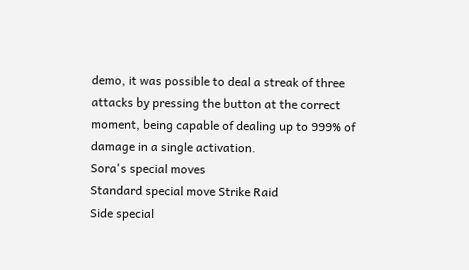demo, it was possible to deal a streak of three attacks by pressing the button at the correct moment, being capable of dealing up to 999% of damage in a single activation.
Sora's special moves
Standard special move Strike Raid
Side special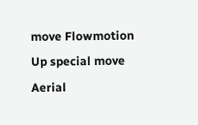move Flowmotion
Up special move Aerial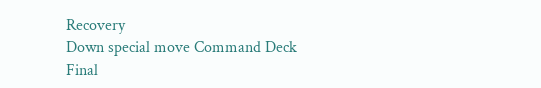Recovery
Down special move Command Deck
Final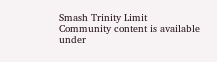Smash Trinity Limit
Community content is available under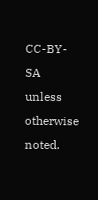CC-BY-SA unless otherwise noted.